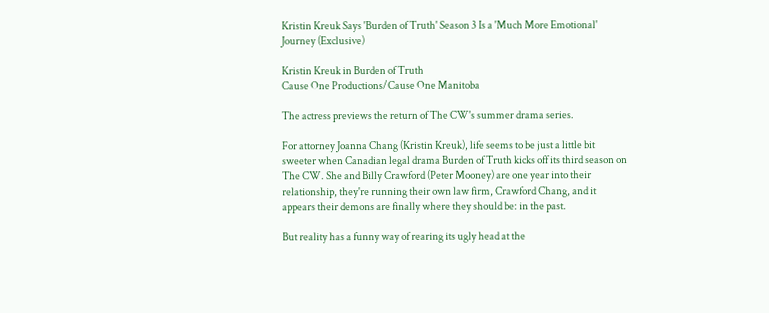Kristin Kreuk Says 'Burden of Truth' Season 3 Is a 'Much More Emotional' Journey (Exclusive)

Kristin Kreuk in Burden of Truth
Cause One Productions/Cause One Manitoba

The actress previews the return of The CW's summer drama series.

For attorney Joanna Chang (Kristin Kreuk), life seems to be just a little bit sweeter when Canadian legal drama Burden of Truth kicks off its third season on The CW. She and Billy Crawford (Peter Mooney) are one year into their relationship, they're running their own law firm, Crawford Chang, and it appears their demons are finally where they should be: in the past.

But reality has a funny way of rearing its ugly head at the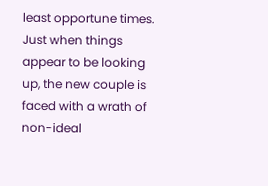least opportune times. Just when things appear to be looking up, the new couple is faced with a wrath of non-ideal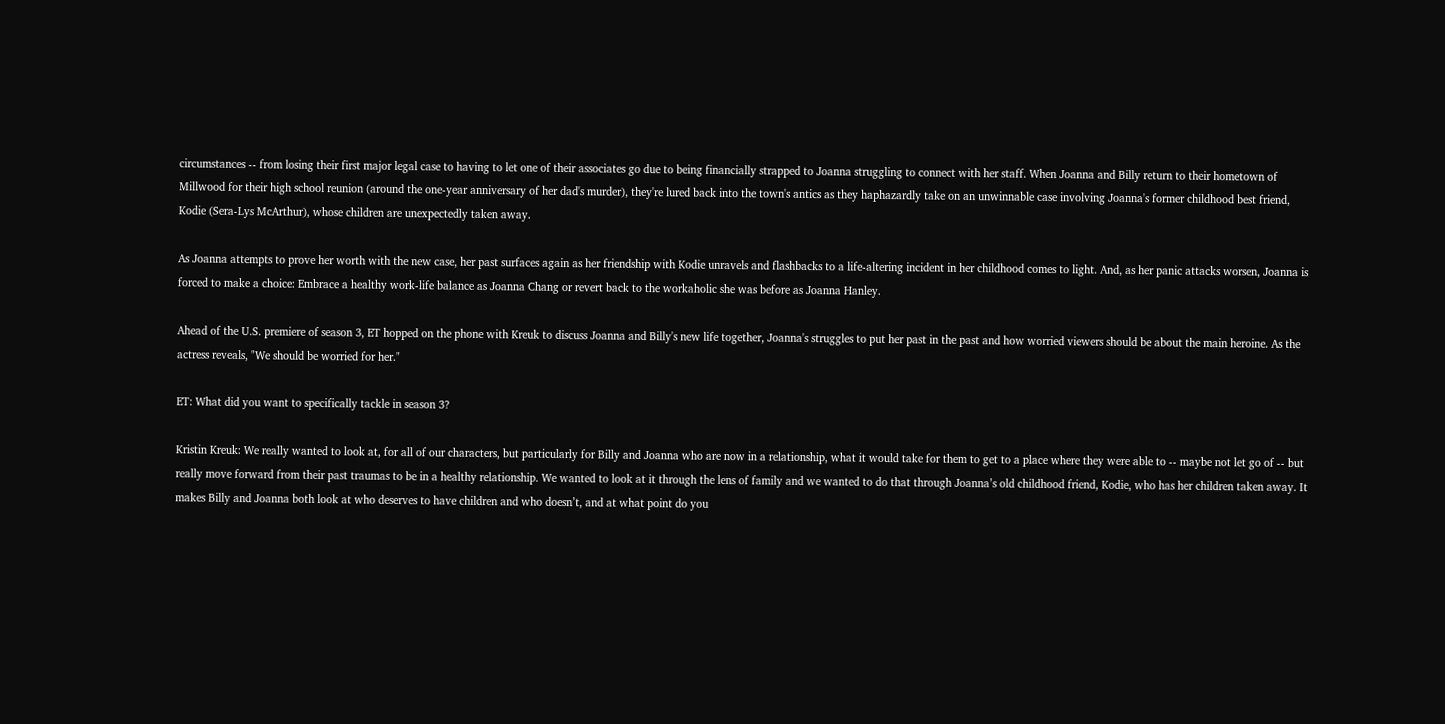circumstances -- from losing their first major legal case to having to let one of their associates go due to being financially strapped to Joanna struggling to connect with her staff. When Joanna and Billy return to their hometown of Millwood for their high school reunion (around the one-year anniversary of her dad's murder), they're lured back into the town's antics as they haphazardly take on an unwinnable case involving Joanna's former childhood best friend, Kodie (Sera-Lys McArthur), whose children are unexpectedly taken away.

As Joanna attempts to prove her worth with the new case, her past surfaces again as her friendship with Kodie unravels and flashbacks to a life-altering incident in her childhood comes to light. And, as her panic attacks worsen, Joanna is forced to make a choice: Embrace a healthy work-life balance as Joanna Chang or revert back to the workaholic she was before as Joanna Hanley.

Ahead of the U.S. premiere of season 3, ET hopped on the phone with Kreuk to discuss Joanna and Billy's new life together, Joanna's struggles to put her past in the past and how worried viewers should be about the main heroine. As the actress reveals, "We should be worried for her."

ET: What did you want to specifically tackle in season 3?

Kristin Kreuk: We really wanted to look at, for all of our characters, but particularly for Billy and Joanna who are now in a relationship, what it would take for them to get to a place where they were able to -- maybe not let go of -- but really move forward from their past traumas to be in a healthy relationship. We wanted to look at it through the lens of family and we wanted to do that through Joanna’s old childhood friend, Kodie, who has her children taken away. It makes Billy and Joanna both look at who deserves to have children and who doesn’t, and at what point do you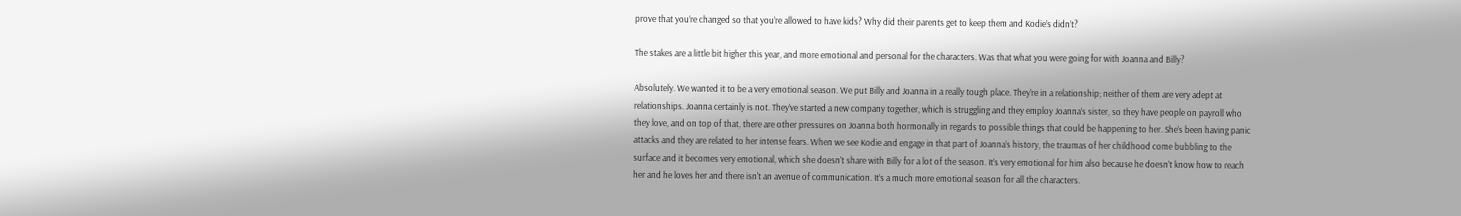prove that you’re changed so that you’re allowed to have kids? Why did their parents get to keep them and Kodie’s didn’t?

The stakes are a little bit higher this year, and more emotional and personal for the characters. Was that what you were going for with Joanna and Billy?

Absolutely. We wanted it to be a very emotional season. We put Billy and Joanna in a really tough place. They’re in a relationship; neither of them are very adept at relationships. Joanna certainly is not. They’ve started a new company together, which is struggling and they employ Joanna’s sister, so they have people on payroll who they love, and on top of that, there are other pressures on Joanna both hormonally in regards to possible things that could be happening to her. She’s been having panic attacks and they are related to her intense fears. When we see Kodie and engage in that part of Joanna’s history, the traumas of her childhood come bubbling to the surface and it becomes very emotional, which she doesn’t share with Billy for a lot of the season. It’s very emotional for him also because he doesn’t know how to reach her and he loves her and there isn't an avenue of communication. It’s a much more emotional season for all the characters.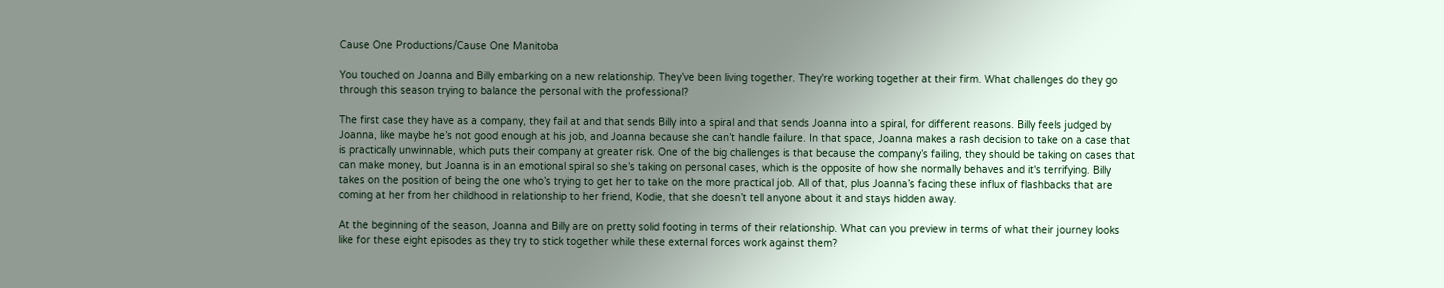Cause One Productions/Cause One Manitoba

You touched on Joanna and Billy embarking on a new relationship. They’ve been living together. They're working together at their firm. What challenges do they go through this season trying to balance the personal with the professional?

The first case they have as a company, they fail at and that sends Billy into a spiral and that sends Joanna into a spiral, for different reasons. Billy feels judged by Joanna, like maybe he’s not good enough at his job, and Joanna because she can’t handle failure. In that space, Joanna makes a rash decision to take on a case that is practically unwinnable, which puts their company at greater risk. One of the big challenges is that because the company’s failing, they should be taking on cases that can make money, but Joanna is in an emotional spiral so she’s taking on personal cases, which is the opposite of how she normally behaves and it's terrifying. Billy takes on the position of being the one who’s trying to get her to take on the more practical job. All of that, plus Joanna’s facing these influx of flashbacks that are coming at her from her childhood in relationship to her friend, Kodie, that she doesn’t tell anyone about it and stays hidden away.

At the beginning of the season, Joanna and Billy are on pretty solid footing in terms of their relationship. What can you preview in terms of what their journey looks like for these eight episodes as they try to stick together while these external forces work against them?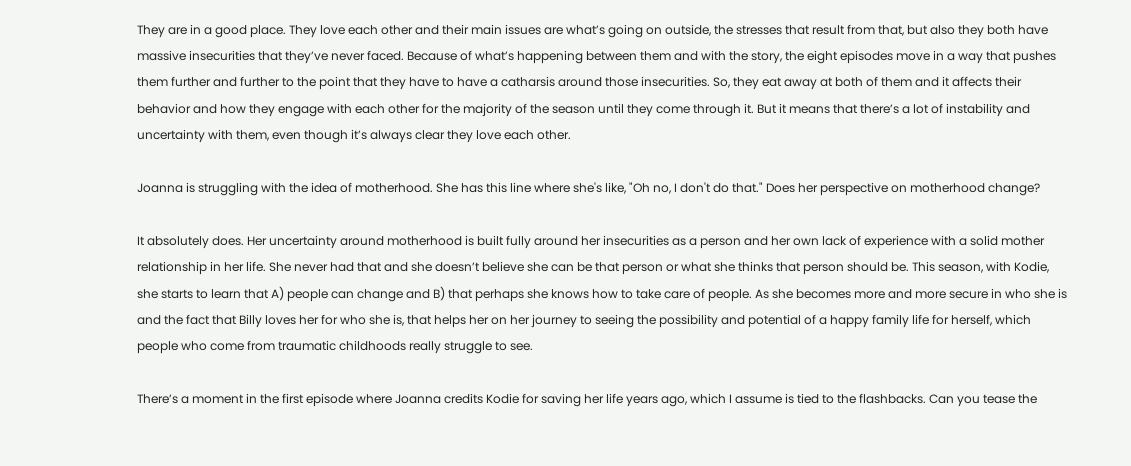They are in a good place. They love each other and their main issues are what’s going on outside, the stresses that result from that, but also they both have massive insecurities that they’ve never faced. Because of what’s happening between them and with the story, the eight episodes move in a way that pushes them further and further to the point that they have to have a catharsis around those insecurities. So, they eat away at both of them and it affects their behavior and how they engage with each other for the majority of the season until they come through it. But it means that there’s a lot of instability and uncertainty with them, even though it’s always clear they love each other.

Joanna is struggling with the idea of motherhood. She has this line where she's like, "Oh no, I don't do that." Does her perspective on motherhood change?

It absolutely does. Her uncertainty around motherhood is built fully around her insecurities as a person and her own lack of experience with a solid mother relationship in her life. She never had that and she doesn’t believe she can be that person or what she thinks that person should be. This season, with Kodie, she starts to learn that A) people can change and B) that perhaps she knows how to take care of people. As she becomes more and more secure in who she is and the fact that Billy loves her for who she is, that helps her on her journey to seeing the possibility and potential of a happy family life for herself, which people who come from traumatic childhoods really struggle to see.

There’s a moment in the first episode where Joanna credits Kodie for saving her life years ago, which I assume is tied to the flashbacks. Can you tease the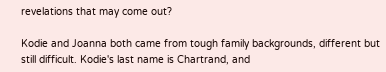revelations that may come out?

Kodie and Joanna both came from tough family backgrounds, different but still difficult. Kodie's last name is Chartrand, and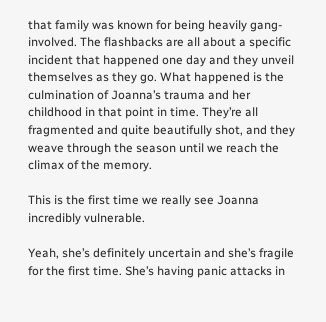that family was known for being heavily gang-involved. The flashbacks are all about a specific incident that happened one day and they unveil themselves as they go. What happened is the culmination of Joanna’s trauma and her childhood in that point in time. They’re all fragmented and quite beautifully shot, and they weave through the season until we reach the climax of the memory.

This is the first time we really see Joanna incredibly vulnerable.

Yeah, she’s definitely uncertain and she’s fragile for the first time. She’s having panic attacks in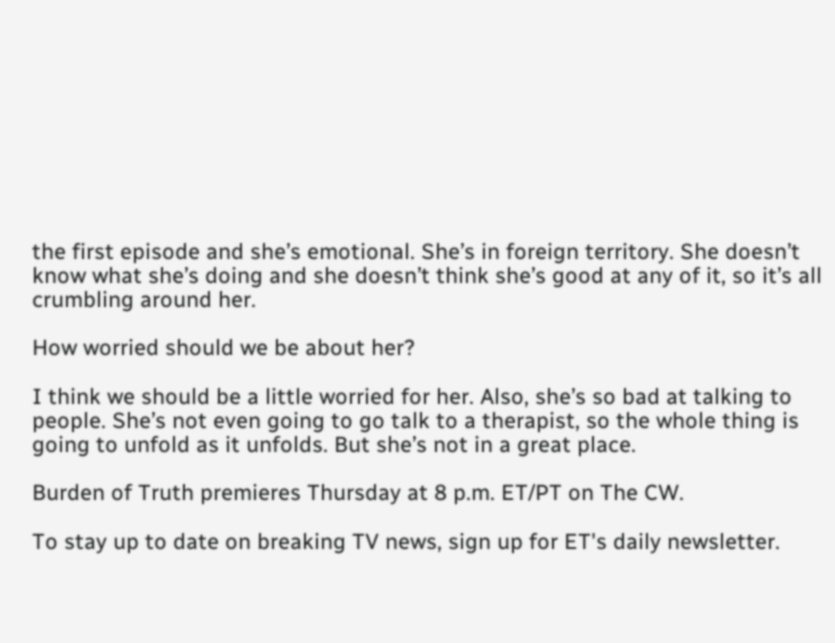the first episode and she’s emotional. She’s in foreign territory. She doesn’t know what she’s doing and she doesn’t think she’s good at any of it, so it’s all crumbling around her.

How worried should we be about her?

I think we should be a little worried for her. Also, she’s so bad at talking to people. She’s not even going to go talk to a therapist, so the whole thing is going to unfold as it unfolds. But she’s not in a great place.

Burden of Truth premieres Thursday at 8 p.m. ET/PT on The CW.

To stay up to date on breaking TV news, sign up for ET's daily newsletter.